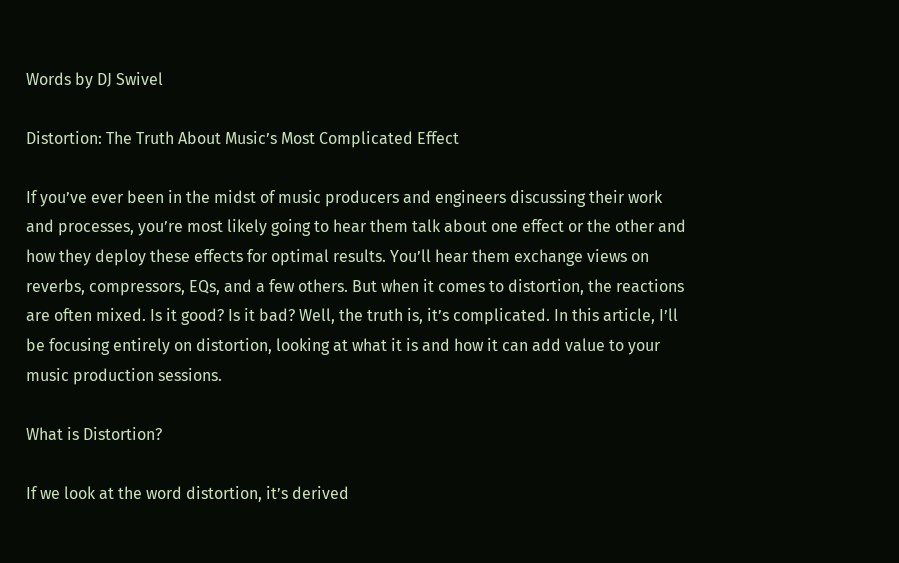Words by DJ Swivel

Distortion: The Truth About Music’s Most Complicated Effect

If you’ve ever been in the midst of music producers and engineers discussing their work and processes, you’re most likely going to hear them talk about one effect or the other and how they deploy these effects for optimal results. You’ll hear them exchange views on reverbs, compressors, EQs, and a few others. But when it comes to distortion, the reactions are often mixed. Is it good? Is it bad? Well, the truth is, it’s complicated. In this article, I’ll be focusing entirely on distortion, looking at what it is and how it can add value to your music production sessions.

What is Distortion?

If we look at the word distortion, it’s derived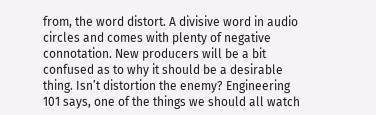from, the word distort. A divisive word in audio circles and comes with plenty of negative connotation. New producers will be a bit confused as to why it should be a desirable thing. Isn’t distortion the enemy? Engineering 101 says, one of the things we should all watch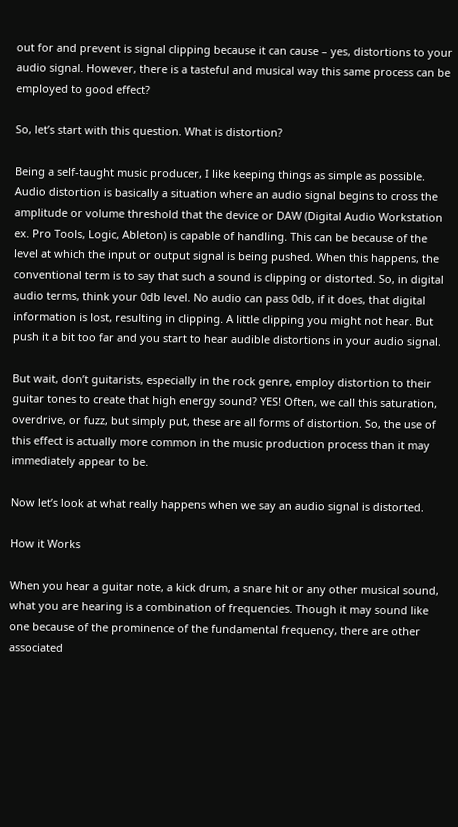out for and prevent is signal clipping because it can cause – yes, distortions to your audio signal. However, there is a tasteful and musical way this same process can be employed to good effect?

So, let’s start with this question. What is distortion?

Being a self-taught music producer, I like keeping things as simple as possible. Audio distortion is basically a situation where an audio signal begins to cross the amplitude or volume threshold that the device or DAW (Digital Audio Workstation ex. Pro Tools, Logic, Ableton) is capable of handling. This can be because of the level at which the input or output signal is being pushed. When this happens, the conventional term is to say that such a sound is clipping or distorted. So, in digital audio terms, think your 0db level. No audio can pass 0db, if it does, that digital information is lost, resulting in clipping. A little clipping you might not hear. But push it a bit too far and you start to hear audible distortions in your audio signal.

But wait, don’t guitarists, especially in the rock genre, employ distortion to their guitar tones to create that high energy sound? YES! Often, we call this saturation, overdrive, or fuzz, but simply put, these are all forms of distortion. So, the use of this effect is actually more common in the music production process than it may immediately appear to be.

Now let’s look at what really happens when we say an audio signal is distorted.

How it Works

When you hear a guitar note, a kick drum, a snare hit or any other musical sound, what you are hearing is a combination of frequencies. Though it may sound like one because of the prominence of the fundamental frequency, there are other associated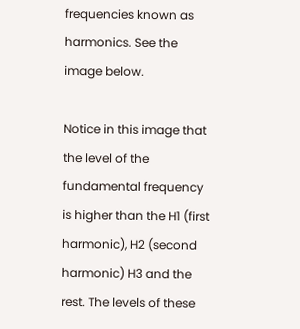frequencies known as harmonics. See the image below.

Notice in this image that the level of the fundamental frequency is higher than the H1 (first harmonic), H2 (second harmonic) H3 and the rest. The levels of these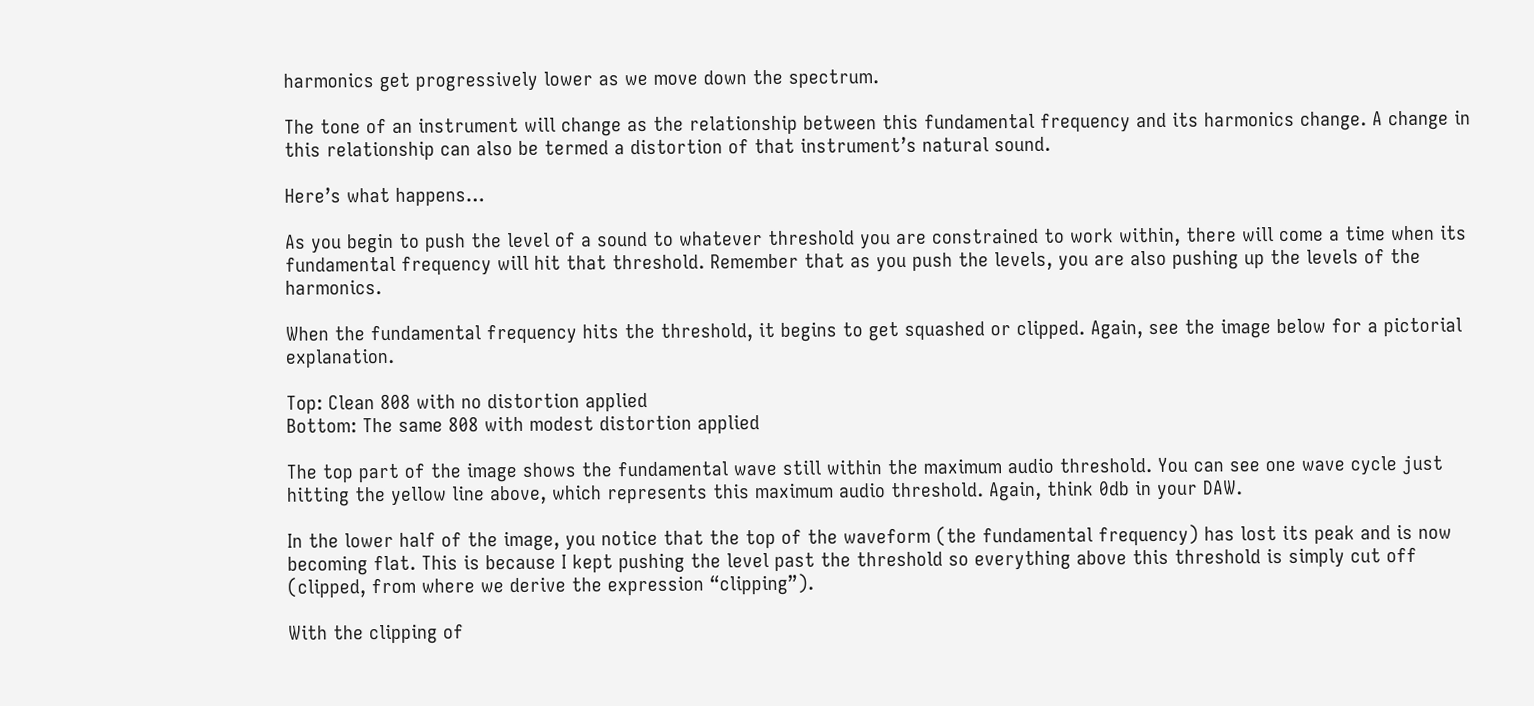harmonics get progressively lower as we move down the spectrum.

The tone of an instrument will change as the relationship between this fundamental frequency and its harmonics change. A change in this relationship can also be termed a distortion of that instrument’s natural sound.

Here’s what happens…

As you begin to push the level of a sound to whatever threshold you are constrained to work within, there will come a time when its fundamental frequency will hit that threshold. Remember that as you push the levels, you are also pushing up the levels of the harmonics.

When the fundamental frequency hits the threshold, it begins to get squashed or clipped. Again, see the image below for a pictorial explanation.

Top: Clean 808 with no distortion applied
Bottom: The same 808 with modest distortion applied

The top part of the image shows the fundamental wave still within the maximum audio threshold. You can see one wave cycle just hitting the yellow line above, which represents this maximum audio threshold. Again, think 0db in your DAW.

In the lower half of the image, you notice that the top of the waveform (the fundamental frequency) has lost its peak and is now becoming flat. This is because I kept pushing the level past the threshold so everything above this threshold is simply cut off (clipped, from where we derive the expression “clipping”).

With the clipping of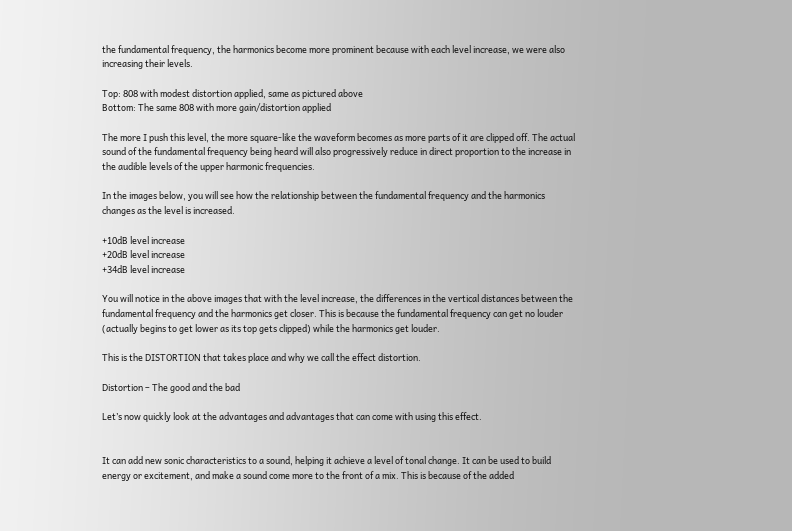the fundamental frequency, the harmonics become more prominent because with each level increase, we were also increasing their levels.

Top: 808 with modest distortion applied, same as pictured above
Bottom: The same 808 with more gain/distortion applied

The more I push this level, the more square-like the waveform becomes as more parts of it are clipped off. The actual sound of the fundamental frequency being heard will also progressively reduce in direct proportion to the increase in the audible levels of the upper harmonic frequencies.

In the images below, you will see how the relationship between the fundamental frequency and the harmonics changes as the level is increased.

+10dB level increase
+20dB level increase
+34dB level increase

You will notice in the above images that with the level increase, the differences in the vertical distances between the fundamental frequency and the harmonics get closer. This is because the fundamental frequency can get no louder (actually begins to get lower as its top gets clipped) while the harmonics get louder.

This is the DISTORTION that takes place and why we call the effect distortion.

Distortion – The good and the bad

Let’s now quickly look at the advantages and advantages that can come with using this effect.


It can add new sonic characteristics to a sound, helping it achieve a level of tonal change. It can be used to build energy or excitement, and make a sound come more to the front of a mix. This is because of the added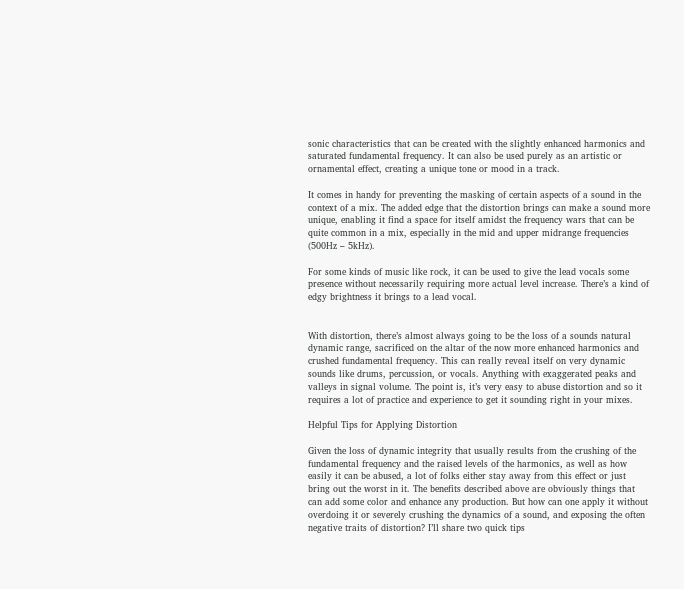sonic characteristics that can be created with the slightly enhanced harmonics and saturated fundamental frequency. It can also be used purely as an artistic or ornamental effect, creating a unique tone or mood in a track.

It comes in handy for preventing the masking of certain aspects of a sound in the context of a mix. The added edge that the distortion brings can make a sound more unique, enabling it find a space for itself amidst the frequency wars that can be quite common in a mix, especially in the mid and upper midrange frequencies (500Hz – 5kHz).

For some kinds of music like rock, it can be used to give the lead vocals some presence without necessarily requiring more actual level increase. There’s a kind of edgy brightness it brings to a lead vocal.


With distortion, there’s almost always going to be the loss of a sounds natural dynamic range, sacrificed on the altar of the now more enhanced harmonics and crushed fundamental frequency. This can really reveal itself on very dynamic sounds like drums, percussion, or vocals. Anything with exaggerated peaks and valleys in signal volume. The point is, it’s very easy to abuse distortion and so it requires a lot of practice and experience to get it sounding right in your mixes.

Helpful Tips for Applying Distortion

Given the loss of dynamic integrity that usually results from the crushing of the fundamental frequency and the raised levels of the harmonics, as well as how easily it can be abused, a lot of folks either stay away from this effect or just bring out the worst in it. The benefits described above are obviously things that can add some color and enhance any production. But how can one apply it without overdoing it or severely crushing the dynamics of a sound, and exposing the often negative traits of distortion? I’ll share two quick tips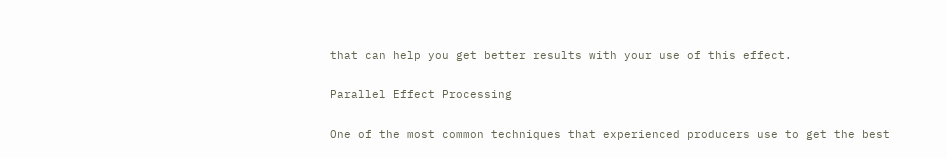that can help you get better results with your use of this effect.

Parallel Effect Processing

One of the most common techniques that experienced producers use to get the best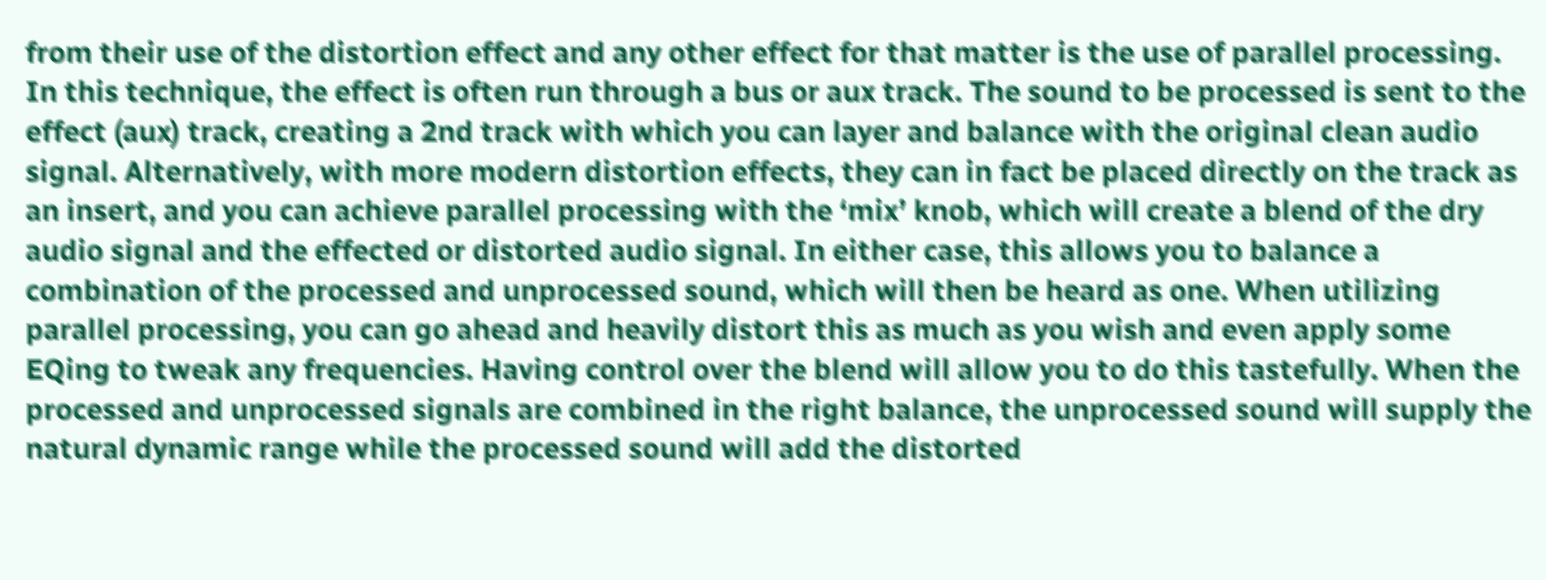from their use of the distortion effect and any other effect for that matter is the use of parallel processing. In this technique, the effect is often run through a bus or aux track. The sound to be processed is sent to the effect (aux) track, creating a 2nd track with which you can layer and balance with the original clean audio signal. Alternatively, with more modern distortion effects, they can in fact be placed directly on the track as an insert, and you can achieve parallel processing with the ‘mix’ knob, which will create a blend of the dry audio signal and the effected or distorted audio signal. In either case, this allows you to balance a combination of the processed and unprocessed sound, which will then be heard as one. When utilizing parallel processing, you can go ahead and heavily distort this as much as you wish and even apply some EQing to tweak any frequencies. Having control over the blend will allow you to do this tastefully. When the processed and unprocessed signals are combined in the right balance, the unprocessed sound will supply the natural dynamic range while the processed sound will add the distorted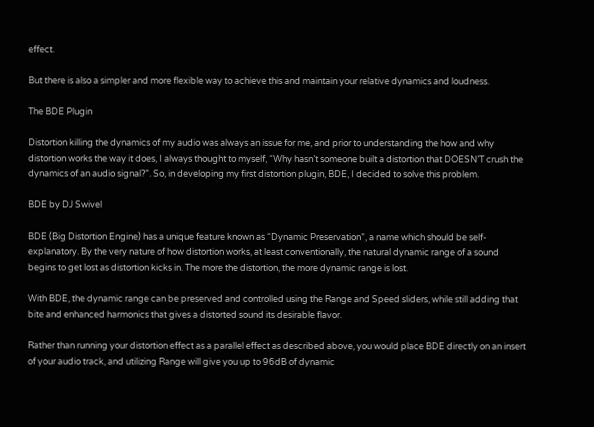effect.

But there is also a simpler and more flexible way to achieve this and maintain your relative dynamics and loudness.

The BDE Plugin

Distortion killing the dynamics of my audio was always an issue for me, and prior to understanding the how and why distortion works the way it does, I always thought to myself, “Why hasn’t someone built a distortion that DOESN’T crush the dynamics of an audio signal?”. So, in developing my first distortion plugin, BDE, I decided to solve this problem.

BDE by DJ Swivel

BDE (Big Distortion Engine) has a unique feature known as “Dynamic Preservation”, a name which should be self-explanatory. By the very nature of how distortion works, at least conventionally, the natural dynamic range of a sound begins to get lost as distortion kicks in. The more the distortion, the more dynamic range is lost.

With BDE, the dynamic range can be preserved and controlled using the Range and Speed sliders, while still adding that bite and enhanced harmonics that gives a distorted sound its desirable flavor.

Rather than running your distortion effect as a parallel effect as described above, you would place BDE directly on an insert of your audio track, and utilizing Range will give you up to 96dB of dynamic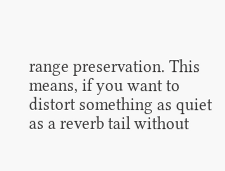range preservation. This means, if you want to distort something as quiet as a reverb tail without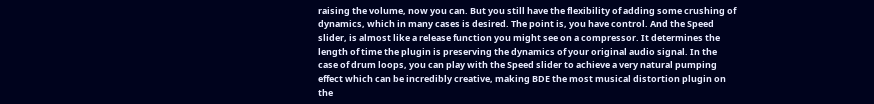raising the volume, now you can. But you still have the flexibility of adding some crushing of dynamics, which in many cases is desired. The point is, you have control. And the Speed slider, is almost like a release function you might see on a compressor. It determines the length of time the plugin is preserving the dynamics of your original audio signal. In the case of drum loops, you can play with the Speed slider to achieve a very natural pumping effect which can be incredibly creative, making BDE the most musical distortion plugin on the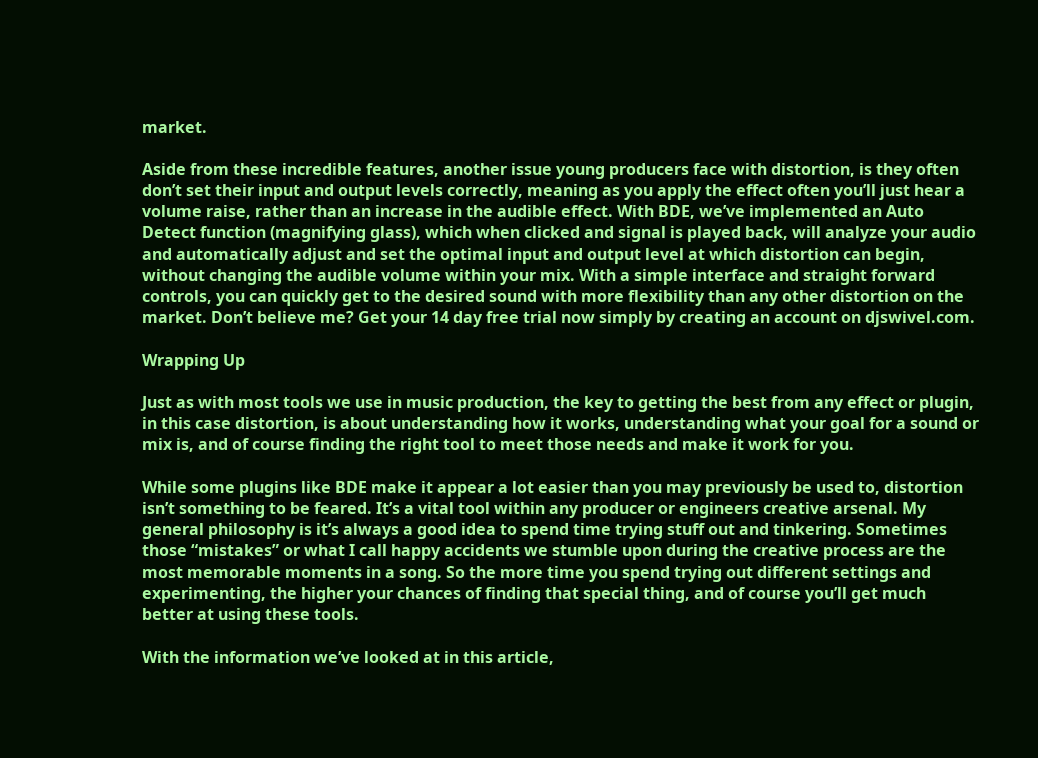market.

Aside from these incredible features, another issue young producers face with distortion, is they often don’t set their input and output levels correctly, meaning as you apply the effect often you’ll just hear a volume raise, rather than an increase in the audible effect. With BDE, we’ve implemented an Auto Detect function (magnifying glass), which when clicked and signal is played back, will analyze your audio and automatically adjust and set the optimal input and output level at which distortion can begin, without changing the audible volume within your mix. With a simple interface and straight forward controls, you can quickly get to the desired sound with more flexibility than any other distortion on the market. Don’t believe me? Get your 14 day free trial now simply by creating an account on djswivel.com.

Wrapping Up

Just as with most tools we use in music production, the key to getting the best from any effect or plugin, in this case distortion, is about understanding how it works, understanding what your goal for a sound or mix is, and of course finding the right tool to meet those needs and make it work for you.

While some plugins like BDE make it appear a lot easier than you may previously be used to, distortion isn’t something to be feared. It’s a vital tool within any producer or engineers creative arsenal. My general philosophy is it’s always a good idea to spend time trying stuff out and tinkering. Sometimes those “mistakes” or what I call happy accidents we stumble upon during the creative process are the most memorable moments in a song. So the more time you spend trying out different settings and experimenting, the higher your chances of finding that special thing, and of course you’ll get much better at using these tools.

With the information we’ve looked at in this article,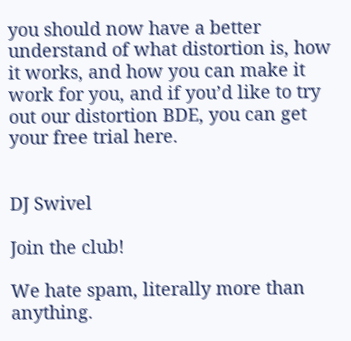you should now have a better understand of what distortion is, how it works, and how you can make it work for you, and if you’d like to try out our distortion BDE, you can get your free trial here.


DJ Swivel

Join the club!

We hate spam, literally more than anything.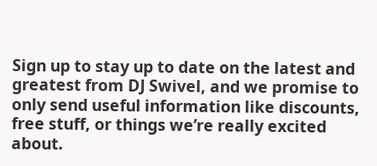Sign up to stay up to date on the latest and greatest from DJ Swivel, and we promise to only send useful information like discounts, free stuff, or things we’re really excited about.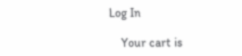Log In

    Your cart is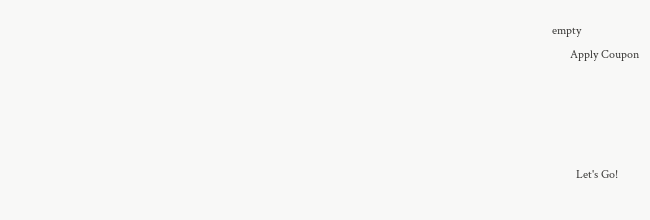empty
      Apply Coupon




        Let's Go!